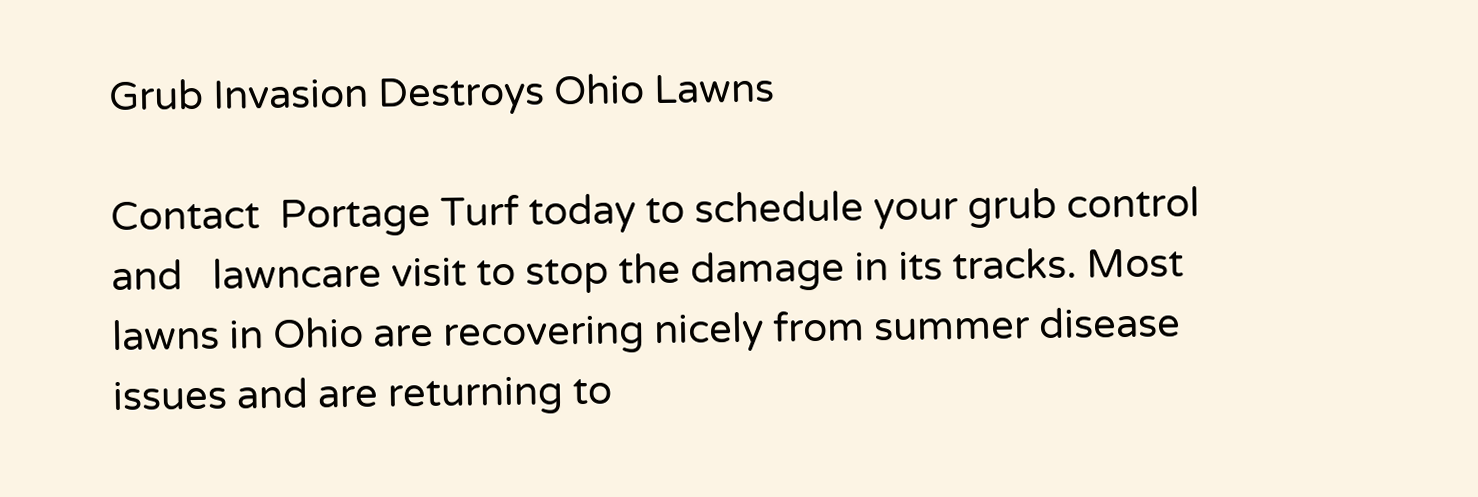Grub Invasion Destroys Ohio Lawns

Contact  Portage Turf today to schedule your grub control and   lawncare visit to stop the damage in its tracks. Most lawns in Ohio are recovering nicely from summer disease issues and are returning to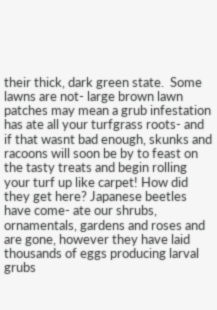their thick, dark green state.  Some lawns are not- large brown lawn patches may mean a grub infestation has ate all your turfgrass roots- and if that wasnt bad enough, skunks and racoons will soon be by to feast on the tasty treats and begin rolling your turf up like carpet! How did they get here? Japanese beetles have come- ate our shrubs, ornamentals, gardens and roses and are gone, however they have laid thousands of eggs producing larval grubs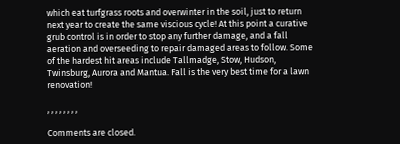which eat turfgrass roots and overwinter in the soil, just to return next year to create the same viscious cycle! At this point a curative grub control is in order to stop any further damage, and a fall aeration and overseeding to repair damaged areas to follow. Some of the hardest hit areas include Tallmadge, Stow, Hudson, Twinsburg, Aurora and Mantua. Fall is the very best time for a lawn renovation!

, , , , , , , ,

Comments are closed.